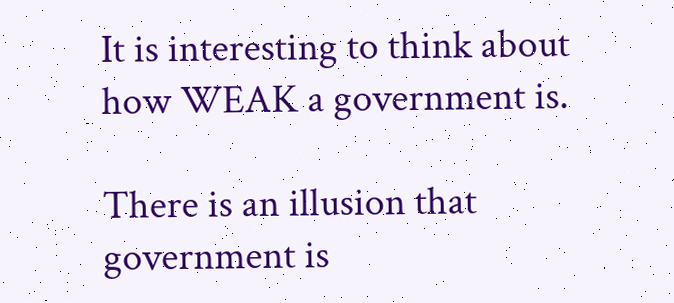It is interesting to think about how WEAK a government is.

There is an illusion that government is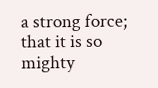a strong force; that it is so mighty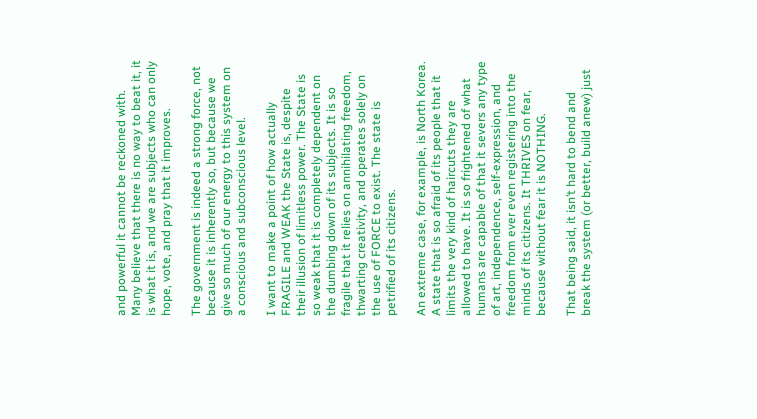and powerful it cannot be reckoned with. Many believe that there is no way to beat it, it is what it is, and we are subjects who can only hope, vote, and pray that it improves.

The government is indeed a strong force, not because it is inherently so, but because we give so much of our energy to this system on a conscious and subconscious level.

I want to make a point of how actually FRAGILE and WEAK the State is, despite their illusion of limitless power. The State is so weak that it is completely dependent on the dumbing down of its subjects. It is so fragile that it relies on annihilating freedom, thwarting creativity, and operates solely on the use of FORCE to exist. The state is petrified of its citizens.

An extreme case, for example, is North Korea. A state that is so afraid of its people that it limits the very kind of haircuts they are allowed to have. It is so frightened of what humans are capable of that it severs any type of art, independence, self-expression, and freedom from ever even registering into the minds of its citizens. It THRIVES on fear, because without fear it is NOTHING.

That being said, it isn’t hard to bend and break the system (or better, build anew) just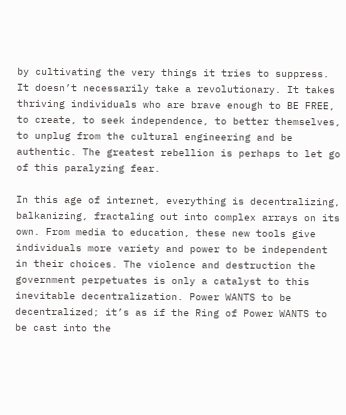by cultivating the very things it tries to suppress. It doesn’t necessarily take a revolutionary. It takes thriving individuals who are brave enough to BE FREE, to create, to seek independence, to better themselves, to unplug from the cultural engineering and be authentic. The greatest rebellion is perhaps to let go of this paralyzing fear.

In this age of internet, everything is decentralizing, balkanizing, fractaling out into complex arrays on its own. From media to education, these new tools give individuals more variety and power to be independent in their choices. The violence and destruction the government perpetuates is only a catalyst to this inevitable decentralization. Power WANTS to be decentralized; it’s as if the Ring of Power WANTS to be cast into the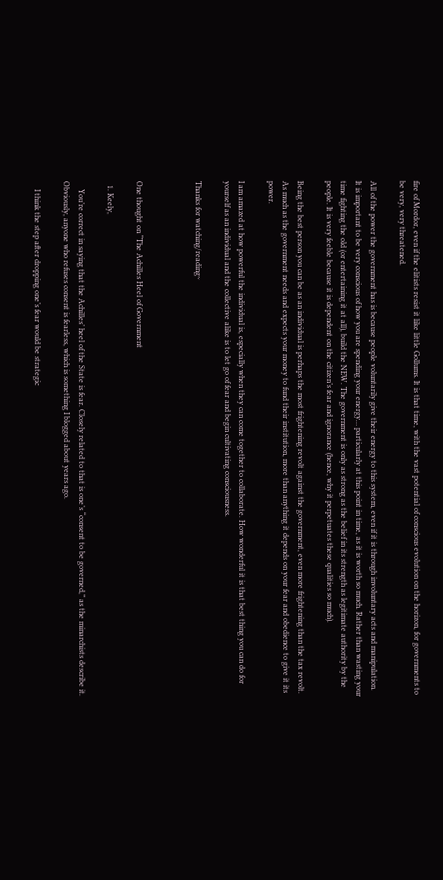fire of Mordor, even if the elitists resist it like little Gollums. It is that time, with the vast potential of conscious evolution on the horizon, for governments to be very, very threatened.

All of the power the government has is because people voluntarily give their energy to this system, even if it is through involuntary acts and manipulation. It is important to be very conscious of how you are spending your energy… particularly at this point in time, as it is worth so much. Rather than wasting your time fighting the old (or entertaining it at all), build the NEW. The government is only as strong as the belief in its strength as legitimate authority by the people. It is very feeble because it is dependent on the citizen’s fear and ignorance (hence, why it perpetuates these qualities so much).

Being the best person you can be as an individual is perhaps the most frightening revolt against the government, even more frightening than the tax revolt. As much as the government needs and expects your money to fund their institution, more than anything it depends on your fear and obedience to give it its power.

I am amazed at how powerful the individual is, especially when they can come together to collaborate. How wonderful it is that best thing you can do for yourself as an individual and the collective alike is to let go of fear and begin cultivating consciousness.

Thanks for watching/reading~



One thought on “The Achilles Heel of Government

  1. Keely,

    You’re correct in saying that the Achilles’ heel of the State is fear. Closely related to that is one’s “consent to be governed,” as the minarchists describe it. Obviously, anyone who refuses consent is fearless, which is something I blogged about years ago.

    I think the step after dropping one’s fear would be strategic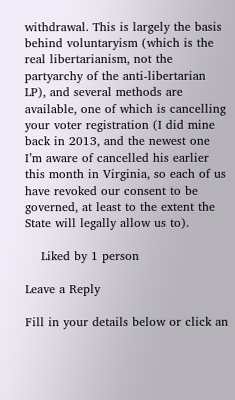withdrawal. This is largely the basis behind voluntaryism (which is the real libertarianism, not the partyarchy of the anti-libertarian LP), and several methods are available, one of which is cancelling your voter registration (I did mine back in 2013, and the newest one I’m aware of cancelled his earlier this month in Virginia, so each of us have revoked our consent to be governed, at least to the extent the State will legally allow us to).

    Liked by 1 person

Leave a Reply

Fill in your details below or click an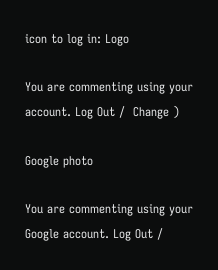icon to log in: Logo

You are commenting using your account. Log Out /  Change )

Google photo

You are commenting using your Google account. Log Out /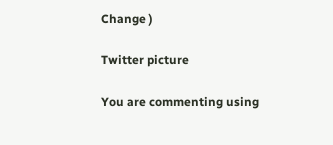Change )

Twitter picture

You are commenting using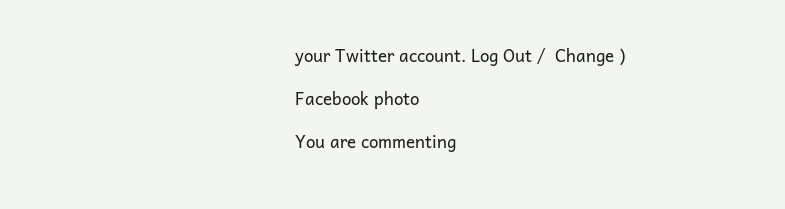your Twitter account. Log Out /  Change )

Facebook photo

You are commenting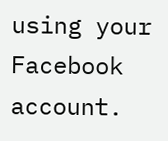using your Facebook account.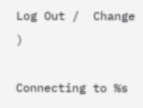Log Out /  Change )

Connecting to %s